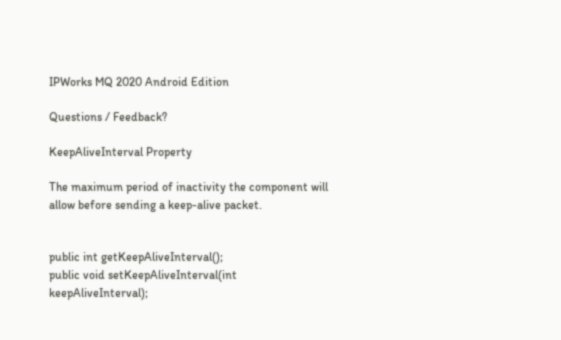IPWorks MQ 2020 Android Edition

Questions / Feedback?

KeepAliveInterval Property

The maximum period of inactivity the component will allow before sending a keep-alive packet.


public int getKeepAliveInterval();
public void setKeepAliveInterval(int keepAliveInterval);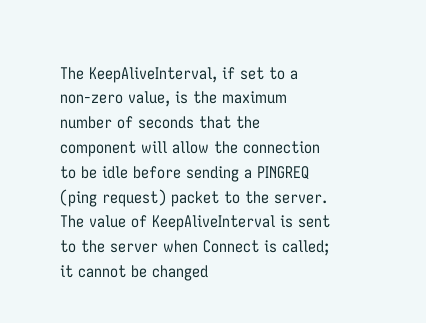The KeepAliveInterval, if set to a non-zero value, is the maximum number of seconds that the component will allow the connection to be idle before sending a PINGREQ (ping request) packet to the server. The value of KeepAliveInterval is sent to the server when Connect is called; it cannot be changed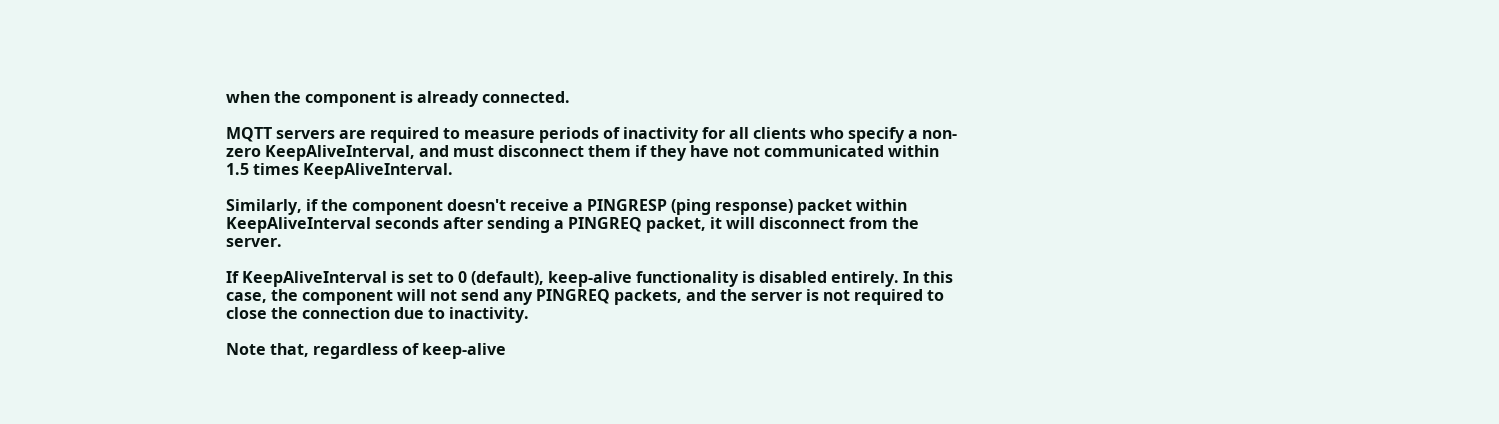when the component is already connected.

MQTT servers are required to measure periods of inactivity for all clients who specify a non-zero KeepAliveInterval, and must disconnect them if they have not communicated within 1.5 times KeepAliveInterval.

Similarly, if the component doesn't receive a PINGRESP (ping response) packet within KeepAliveInterval seconds after sending a PINGREQ packet, it will disconnect from the server.

If KeepAliveInterval is set to 0 (default), keep-alive functionality is disabled entirely. In this case, the component will not send any PINGREQ packets, and the server is not required to close the connection due to inactivity.

Note that, regardless of keep-alive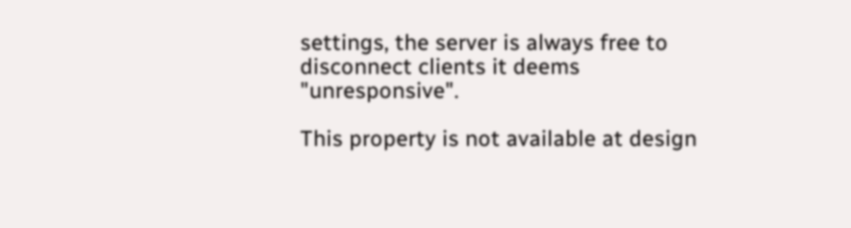settings, the server is always free to disconnect clients it deems "unresponsive".

This property is not available at design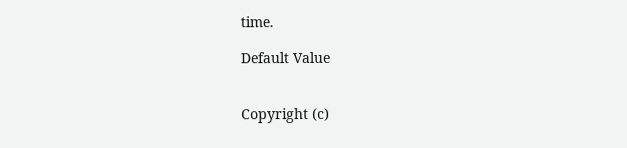time.

Default Value


Copyright (c)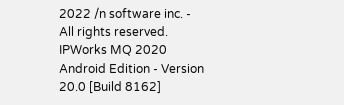2022 /n software inc. - All rights reserved.
IPWorks MQ 2020 Android Edition - Version 20.0 [Build 8162]